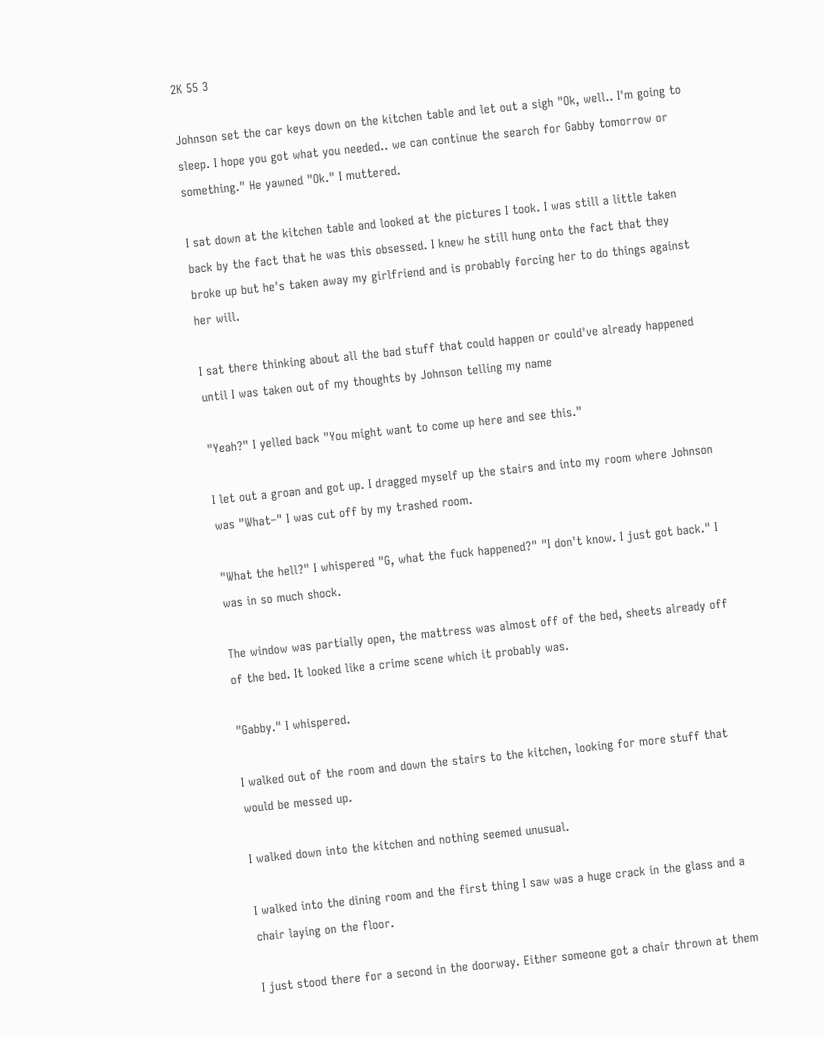2K 55 3

Johnson set the car keys down on the kitchen table and let out a sigh "Ok, well.. I'm going to sleep. I hope you got what you needed.. we can continue the search for Gabby tomorrow or something." He yawned "Ok." I muttered.

I sat down at the kitchen table and looked at the pictures I took. I was still a little taken back by the fact that he was this obsessed. I knew he still hung onto the fact that they broke up but he's taken away my girlfriend and is probably forcing her to do things against her will.

I sat there thinking about all the bad stuff that could happen or could've already happened until I was taken out of my thoughts by Johnson telling my name

"Yeah?" I yelled back "You might want to come up here and see this."

I let out a groan and got up. I dragged myself up the stairs and into my room where Johnson was "What–" I was cut off by my trashed room.

"What the hell?" I whispered "G, what the fuck happened?" "I don't know. I just got back." I was in so much shock.

The window was partially open, the mattress was almost off of the bed, sheets already off of the bed. It looked like a crime scene which it probably was.

"Gabby." I whispered.

I walked out of the room and down the stairs to the kitchen, looking for more stuff that would be messed up.

I walked down into the kitchen and nothing seemed unusual.

I walked into the dining room and the first thing I saw was a huge crack in the glass and a chair laying on the floor.

I just stood there for a second in the doorway. Either someone got a chair thrown at them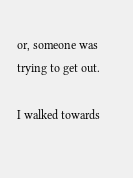or, someone was trying to get out.

I walked towards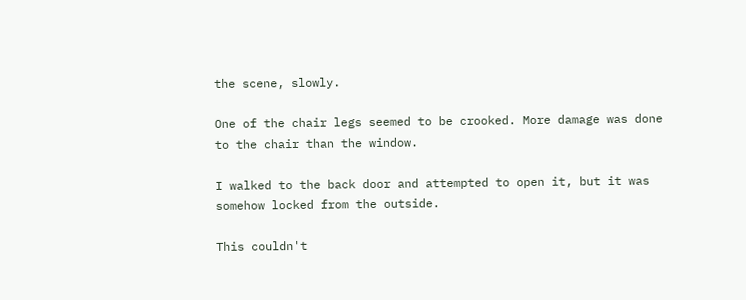the scene, slowly.

One of the chair legs seemed to be crooked. More damage was done to the chair than the window.

I walked to the back door and attempted to open it, but it was somehow locked from the outside.

This couldn't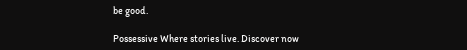be good.

Possessive Where stories live. Discover now